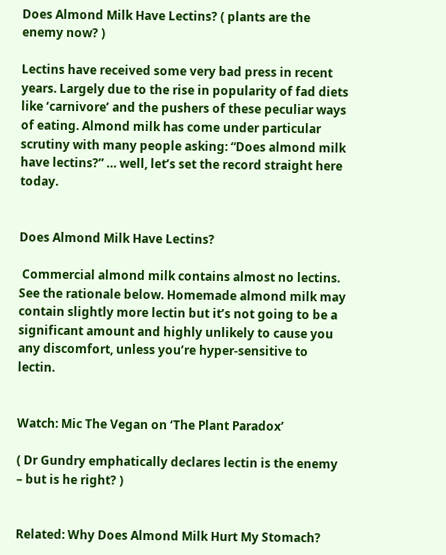Does Almond Milk Have Lectins? ( plants are the enemy now? )

Lectins have received some very bad press in recent years. Largely due to the rise in popularity of fad diets like ‘carnivore’ and the pushers of these peculiar ways of eating. Almond milk has come under particular scrutiny with many people asking: “Does almond milk have lectins?” … well, let’s set the record straight here today.


Does Almond Milk Have Lectins?

 Commercial almond milk contains almost no lectins. See the rationale below. Homemade almond milk may contain slightly more lectin but it’s not going to be a significant amount and highly unlikely to cause you any discomfort, unless you’re hyper-sensitive to lectin.


Watch: Mic The Vegan on ‘The Plant Paradox’

( Dr Gundry emphatically declares lectin is the enemy – but is he right? )


Related: Why Does Almond Milk Hurt My Stomach?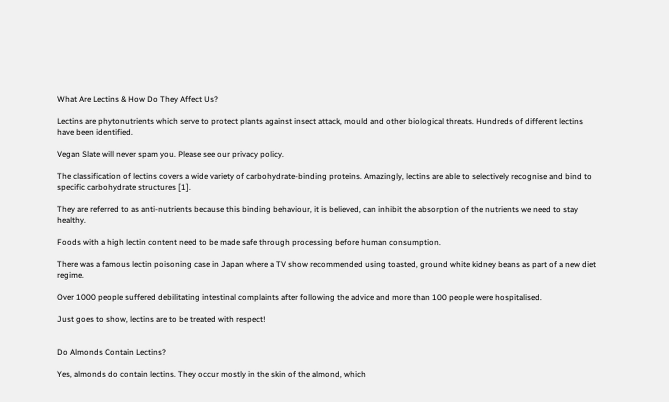What Are Lectins & How Do They Affect Us?

Lectins are phytonutrients which serve to protect plants against insect attack, mould and other biological threats. Hundreds of different lectins have been identified.

Vegan Slate will never spam you. Please see our privacy policy.

The classification of lectins covers a wide variety of carbohydrate-binding proteins. Amazingly, lectins are able to selectively recognise and bind to specific carbohydrate structures [1].

They are referred to as anti-nutrients because this binding behaviour, it is believed, can inhibit the absorption of the nutrients we need to stay healthy.

Foods with a high lectin content need to be made safe through processing before human consumption.

There was a famous lectin poisoning case in Japan where a TV show recommended using toasted, ground white kidney beans as part of a new diet regime.

Over 1000 people suffered debilitating intestinal complaints after following the advice and more than 100 people were hospitalised.

Just goes to show, lectins are to be treated with respect!


Do Almonds Contain Lectins?

Yes, almonds do contain lectins. They occur mostly in the skin of the almond, which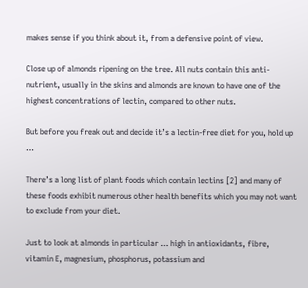makes sense if you think about it, from a defensive point of view.

Close up of almonds ripening on the tree. All nuts contain this anti-nutrient, usually in the skins and almonds are known to have one of the highest concentrations of lectin, compared to other nuts.

But before you freak out and decide it’s a lectin-free diet for you, hold up …

There’s a long list of plant foods which contain lectins [2] and many of these foods exhibit numerous other health benefits which you may not want to exclude from your diet.

Just to look at almonds in particular … high in antioxidants, fibre, vitamin E, magnesium, phosphorus, potassium and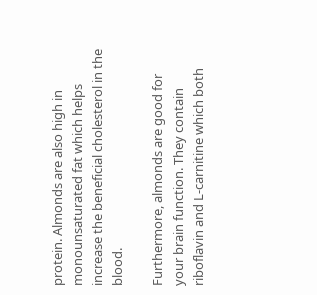protein. Almonds are also high in monounsaturated fat which helps increase the beneficial cholesterol in the blood.

Furthermore, almonds are good for your brain function. They contain riboflavin and L-carnitine which both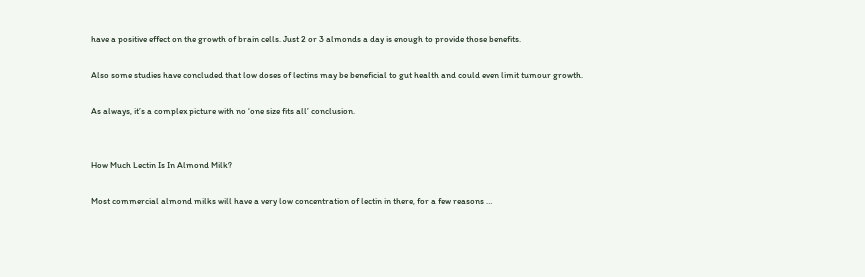have a positive effect on the growth of brain cells. Just 2 or 3 almonds a day is enough to provide those benefits.

Also some studies have concluded that low doses of lectins may be beneficial to gut health and could even limit tumour growth.

As always, it’s a complex picture with no ‘one size fits all’ conclusion.


How Much Lectin Is In Almond Milk?

Most commercial almond milks will have a very low concentration of lectin in there, for a few reasons …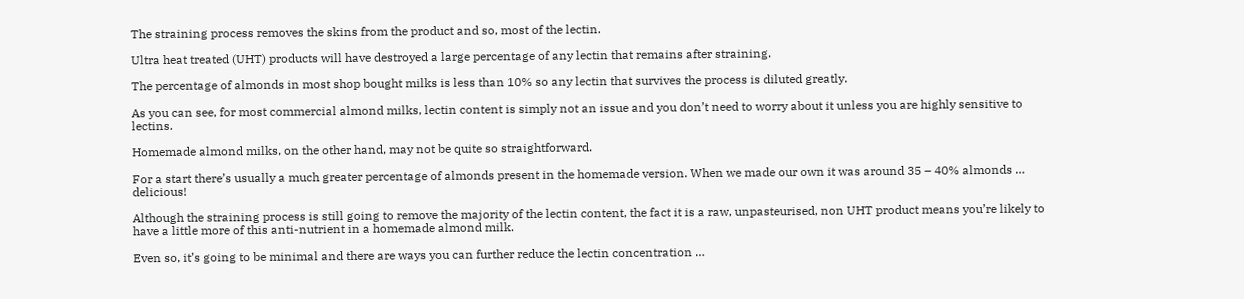The straining process removes the skins from the product and so, most of the lectin.

Ultra heat treated (UHT) products will have destroyed a large percentage of any lectin that remains after straining.

The percentage of almonds in most shop bought milks is less than 10% so any lectin that survives the process is diluted greatly.

As you can see, for most commercial almond milks, lectin content is simply not an issue and you don’t need to worry about it unless you are highly sensitive to lectins.

Homemade almond milks, on the other hand, may not be quite so straightforward.

For a start there’s usually a much greater percentage of almonds present in the homemade version. When we made our own it was around 35 – 40% almonds … delicious!

Although the straining process is still going to remove the majority of the lectin content, the fact it is a raw, unpasteurised, non UHT product means you’re likely to have a little more of this anti-nutrient in a homemade almond milk.

Even so, it’s going to be minimal and there are ways you can further reduce the lectin concentration …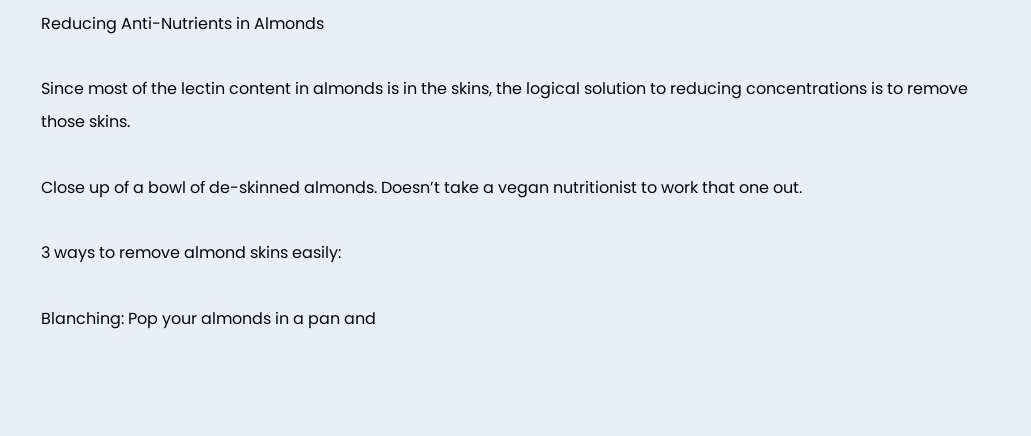Reducing Anti-Nutrients in Almonds

Since most of the lectin content in almonds is in the skins, the logical solution to reducing concentrations is to remove those skins.

Close up of a bowl of de-skinned almonds. Doesn’t take a vegan nutritionist to work that one out.

3 ways to remove almond skins easily:

Blanching: Pop your almonds in a pan and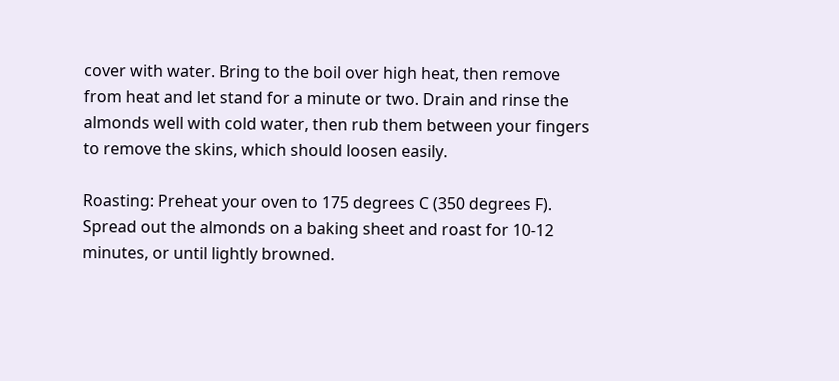cover with water. Bring to the boil over high heat, then remove from heat and let stand for a minute or two. Drain and rinse the almonds well with cold water, then rub them between your fingers to remove the skins, which should loosen easily.

Roasting: Preheat your oven to 175 degrees C (350 degrees F). Spread out the almonds on a baking sheet and roast for 10-12 minutes, or until lightly browned.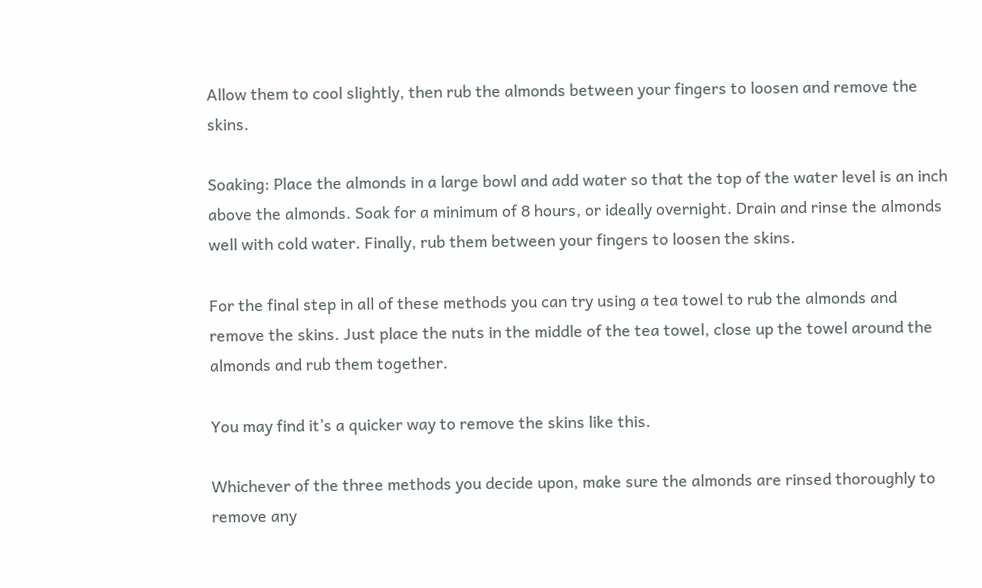Allow them to cool slightly, then rub the almonds between your fingers to loosen and remove the skins.

Soaking: Place the almonds in a large bowl and add water so that the top of the water level is an inch above the almonds. Soak for a minimum of 8 hours, or ideally overnight. Drain and rinse the almonds well with cold water. Finally, rub them between your fingers to loosen the skins.

For the final step in all of these methods you can try using a tea towel to rub the almonds and remove the skins. Just place the nuts in the middle of the tea towel, close up the towel around the almonds and rub them together.

You may find it’s a quicker way to remove the skins like this.

Whichever of the three methods you decide upon, make sure the almonds are rinsed thoroughly to remove any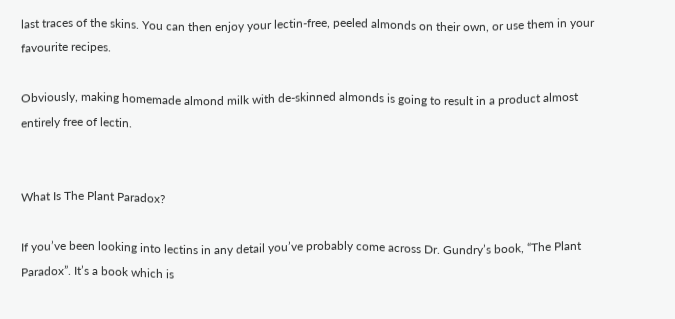last traces of the skins. You can then enjoy your lectin-free, peeled almonds on their own, or use them in your favourite recipes.

Obviously, making homemade almond milk with de-skinned almonds is going to result in a product almost entirely free of lectin.


What Is The Plant Paradox?

If you’ve been looking into lectins in any detail you’ve probably come across Dr. Gundry’s book, “The Plant Paradox”. It’s a book which is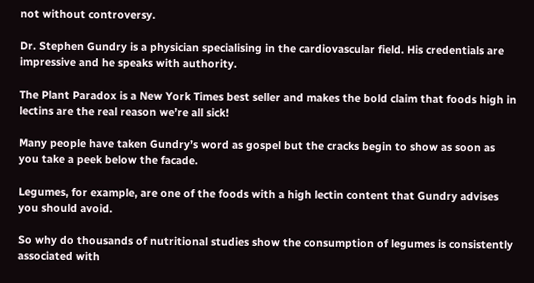not without controversy.

Dr. Stephen Gundry is a physician specialising in the cardiovascular field. His credentials are impressive and he speaks with authority.

The Plant Paradox is a New York Times best seller and makes the bold claim that foods high in lectins are the real reason we’re all sick!

Many people have taken Gundry’s word as gospel but the cracks begin to show as soon as you take a peek below the facade.

Legumes, for example, are one of the foods with a high lectin content that Gundry advises you should avoid.

So why do thousands of nutritional studies show the consumption of legumes is consistently associated with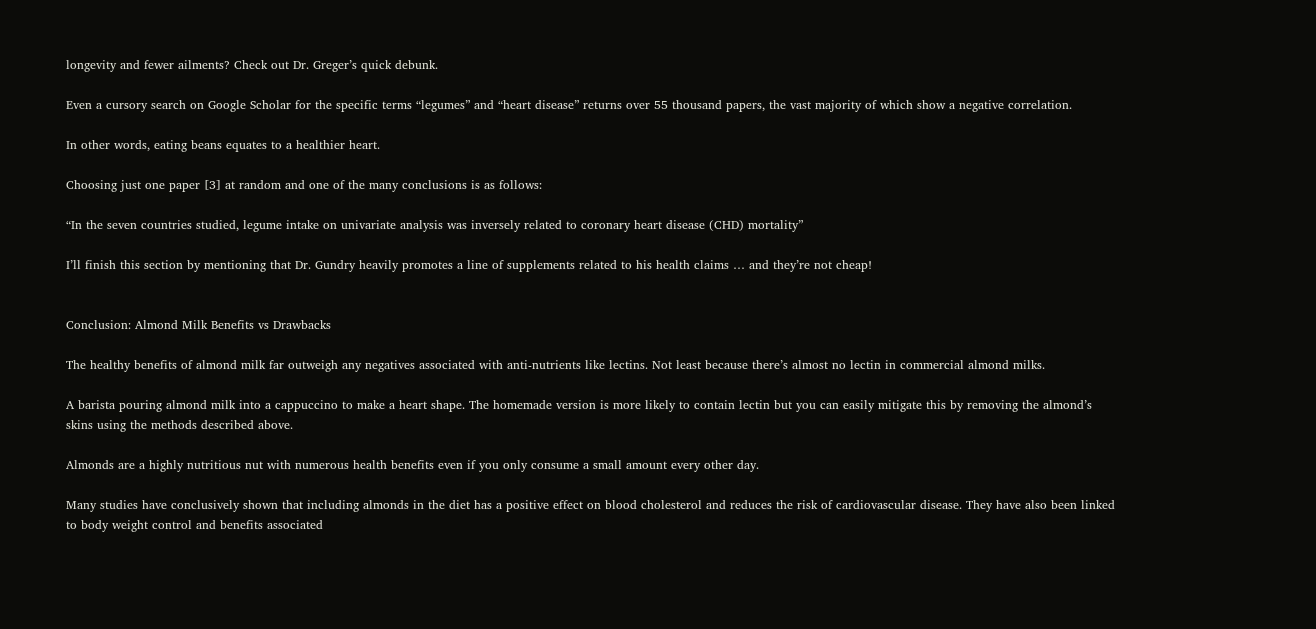longevity and fewer ailments? Check out Dr. Greger’s quick debunk.

Even a cursory search on Google Scholar for the specific terms “legumes” and “heart disease” returns over 55 thousand papers, the vast majority of which show a negative correlation.

In other words, eating beans equates to a healthier heart.

Choosing just one paper [3] at random and one of the many conclusions is as follows:

“In the seven countries studied, legume intake on univariate analysis was inversely related to coronary heart disease (CHD) mortality”

I’ll finish this section by mentioning that Dr. Gundry heavily promotes a line of supplements related to his health claims … and they’re not cheap!


Conclusion: Almond Milk Benefits vs Drawbacks

The healthy benefits of almond milk far outweigh any negatives associated with anti-nutrients like lectins. Not least because there’s almost no lectin in commercial almond milks.

A barista pouring almond milk into a cappuccino to make a heart shape. The homemade version is more likely to contain lectin but you can easily mitigate this by removing the almond’s skins using the methods described above.

Almonds are a highly nutritious nut with numerous health benefits even if you only consume a small amount every other day.

Many studies have conclusively shown that including almonds in the diet has a positive effect on blood cholesterol and reduces the risk of cardiovascular disease. They have also been linked to body weight control and benefits associated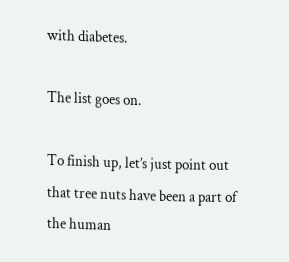with diabetes.

The list goes on.

To finish up, let’s just point out that tree nuts have been a part of the human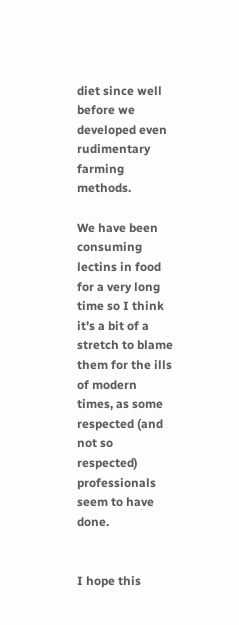diet since well before we developed even rudimentary farming methods.

We have been consuming lectins in food for a very long time so I think it’s a bit of a stretch to blame them for the ills of modern times, as some respected (and not so respected) professionals seem to have done.


I hope this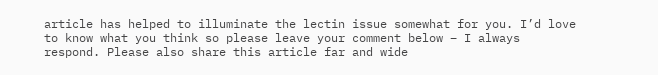article has helped to illuminate the lectin issue somewhat for you. I’d love to know what you think so please leave your comment below – I always respond. Please also share this article far and wide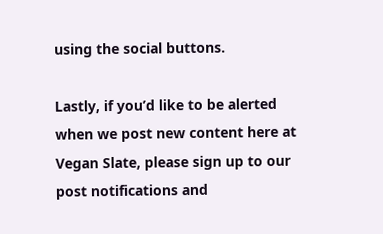using the social buttons.

Lastly, if you’d like to be alerted when we post new content here at Vegan Slate, please sign up to our post notifications and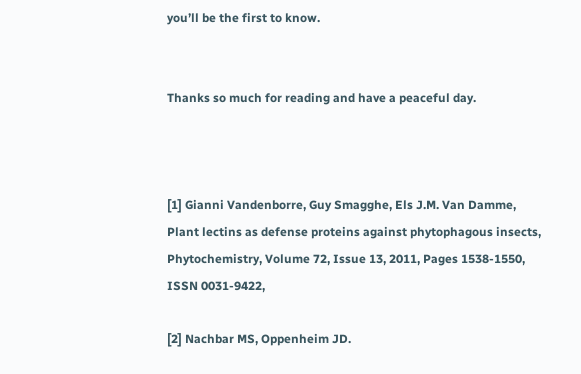you’ll be the first to know.


Thanks so much for reading and have a peaceful day.



[1] Gianni Vandenborre, Guy Smagghe, Els J.M. Van Damme, Plant lectins as defense proteins against phytophagous insects, Phytochemistry, Volume 72, Issue 13, 2011, Pages 1538-1550, ISSN 0031-9422,

[2] Nachbar MS, Oppenheim JD.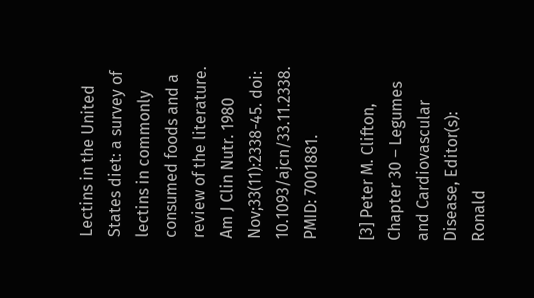Lectins in the United States diet: a survey of lectins in commonly consumed foods and a review of the literature. Am J Clin Nutr. 1980 Nov;33(11):2338-45. doi: 10.1093/ajcn/33.11.2338. PMID: 7001881.

[3] Peter M. Clifton, Chapter 30 – Legumes and Cardiovascular Disease, Editor(s): Ronald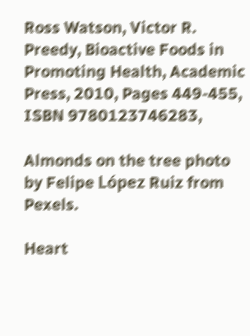Ross Watson, Victor R. Preedy, Bioactive Foods in Promoting Health, Academic Press, 2010, Pages 449-455, ISBN 9780123746283,

Almonds on the tree photo by Felipe López Ruiz from Pexels.

Heart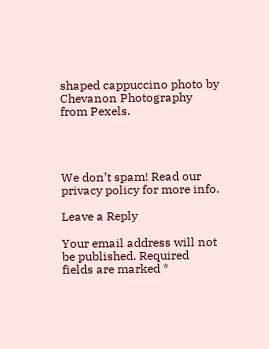shaped cappuccino photo by Chevanon Photography from Pexels.




We don’t spam! Read our privacy policy for more info.

Leave a Reply

Your email address will not be published. Required fields are marked *